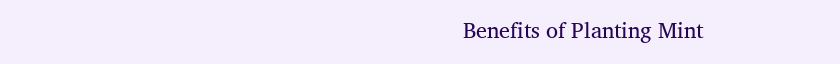Benefits of Planting Mint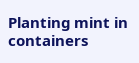Planting mint in containers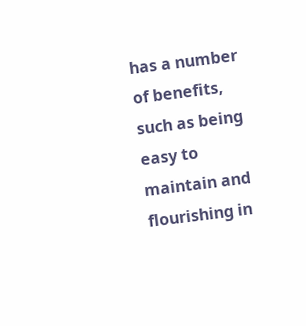has a number of benefits, such as being easy to maintain and flourishing in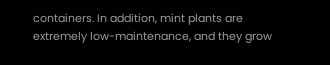containers. In addition, mint plants are extremely low-maintenance, and they grow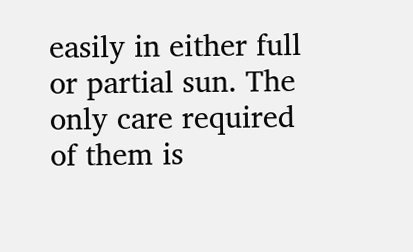easily in either full or partial sun. The only care required of them is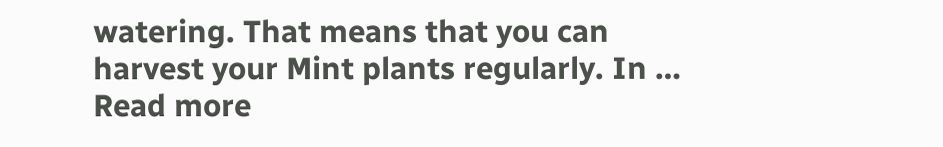watering. That means that you can harvest your Mint plants regularly. In … Read more